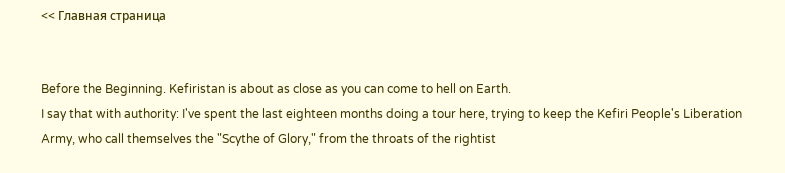<< Главная страница


Before the Beginning. Kefiristan is about as close as you can come to hell on Earth.
I say that with authority: I've spent the last eighteen months doing a tour here, trying to keep the Kefiri People's Liberation Army, who call themselves the "Scythe of Glory," from the throats of the rightist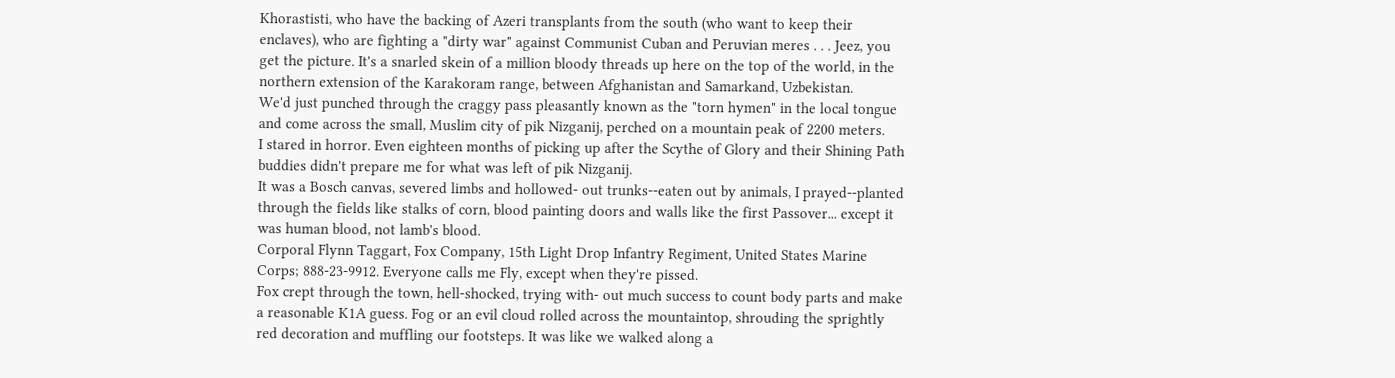Khorastisti, who have the backing of Azeri transplants from the south (who want to keep their enclaves), who are fighting a "dirty war" against Communist Cuban and Peruvian meres . . . Jeez, you get the picture. It's a snarled skein of a million bloody threads up here on the top of the world, in the northern extension of the Karakoram range, between Afghanistan and Samarkand, Uzbekistan.
We'd just punched through the craggy pass pleasantly known as the "torn hymen" in the local tongue and come across the small, Muslim city of pik Nizganij, perched on a mountain peak of 2200 meters.
I stared in horror. Even eighteen months of picking up after the Scythe of Glory and their Shining Path buddies didn't prepare me for what was left of pik Nizganij.
It was a Bosch canvas, severed limbs and hollowed- out trunks--eaten out by animals, I prayed--planted through the fields like stalks of corn, blood painting doors and walls like the first Passover... except it was human blood, not lamb's blood.
Corporal Flynn Taggart, Fox Company, 15th Light Drop Infantry Regiment, United States Marine Corps; 888-23-9912. Everyone calls me Fly, except when they're pissed.
Fox crept through the town, hell-shocked, trying with- out much success to count body parts and make a reasonable K1A guess. Fog or an evil cloud rolled across the mountaintop, shrouding the sprightly red decoration and muffling our footsteps. It was like we walked along a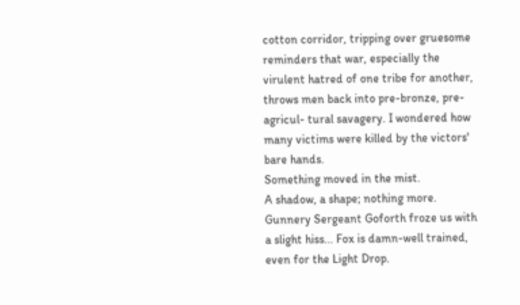cotton corridor, tripping over gruesome reminders that war, especially the virulent hatred of one tribe for another, throws men back into pre-bronze, pre-agricul- tural savagery. I wondered how many victims were killed by the victors' bare hands.
Something moved in the mist.
A shadow, a shape; nothing more. Gunnery Sergeant Goforth froze us with a slight hiss... Fox is damn-well trained, even for the Light Drop.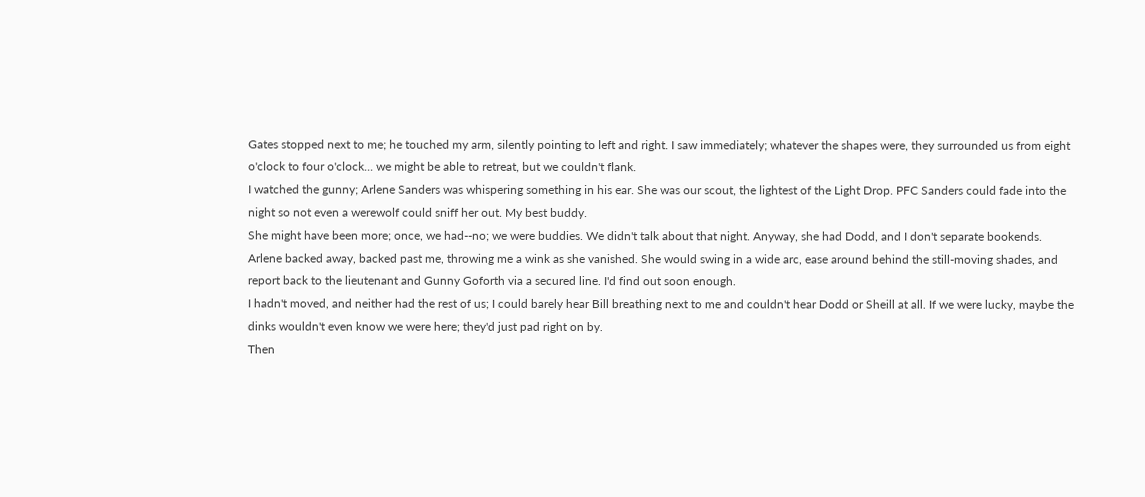Gates stopped next to me; he touched my arm, silently pointing to left and right. I saw immediately; whatever the shapes were, they surrounded us from eight o'clock to four o'clock... we might be able to retreat, but we couldn't flank.
I watched the gunny; Arlene Sanders was whispering something in his ear. She was our scout, the lightest of the Light Drop. PFC Sanders could fade into the night so not even a werewolf could sniff her out. My best buddy.
She might have been more; once, we had--no; we were buddies. We didn't talk about that night. Anyway, she had Dodd, and I don't separate bookends.
Arlene backed away, backed past me, throwing me a wink as she vanished. She would swing in a wide arc, ease around behind the still-moving shades, and report back to the lieutenant and Gunny Goforth via a secured line. I'd find out soon enough.
I hadn't moved, and neither had the rest of us; I could barely hear Bill breathing next to me and couldn't hear Dodd or Sheill at all. If we were lucky, maybe the dinks wouldn't even know we were here; they'd just pad right on by.
Then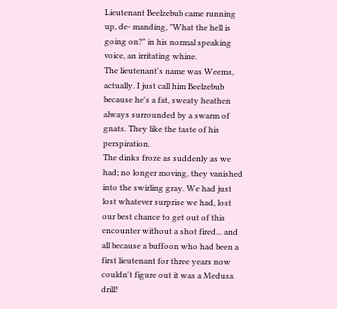Lieutenant Beelzebub came running up, de- manding, "What the hell is going on?" in his normal speaking voice, an irritating whine.
The lieutenant's name was Weems, actually. I just call him Beelzebub because he's a fat, sweaty heathen always surrounded by a swarm of gnats. They like the taste of his perspiration.
The dinks froze as suddenly as we had; no longer moving, they vanished into the swirling gray. We had just lost whatever surprise we had, lost our best chance to get out of this encounter without a shot fired... and all because a buffoon who had been a first lieutenant for three years now couldn't figure out it was a Medusa drill!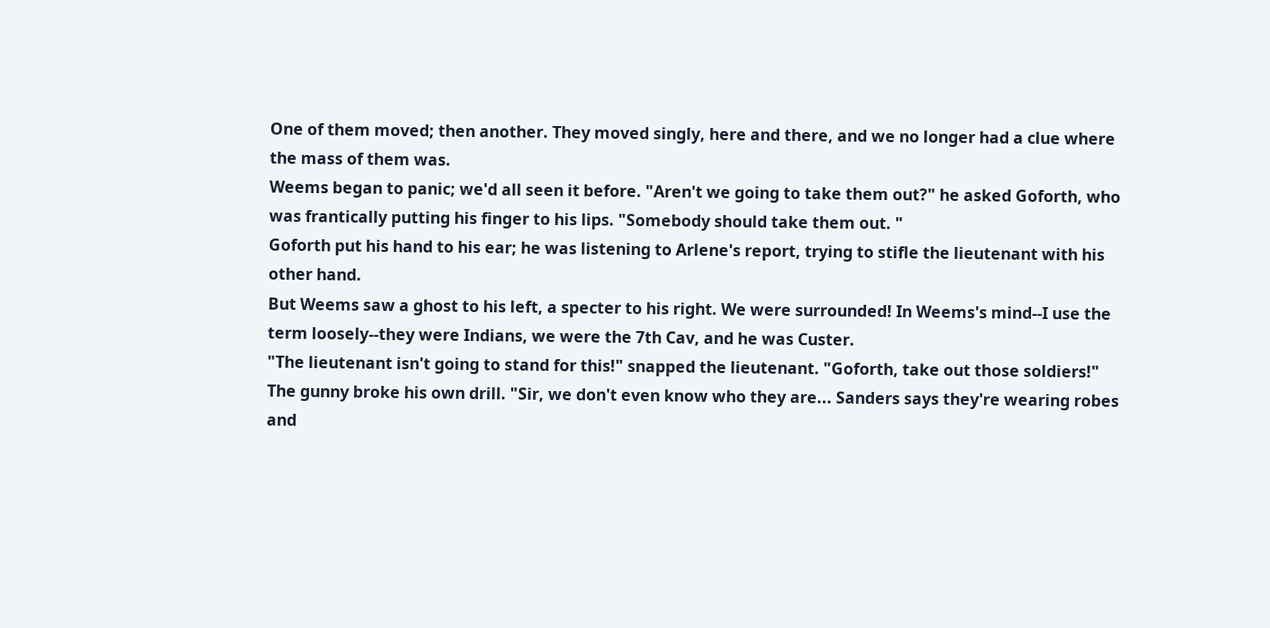One of them moved; then another. They moved singly, here and there, and we no longer had a clue where the mass of them was.
Weems began to panic; we'd all seen it before. "Aren't we going to take them out?" he asked Goforth, who was frantically putting his finger to his lips. "Somebody should take them out. "
Goforth put his hand to his ear; he was listening to Arlene's report, trying to stifle the lieutenant with his other hand.
But Weems saw a ghost to his left, a specter to his right. We were surrounded! In Weems's mind--I use the term loosely--they were Indians, we were the 7th Cav, and he was Custer.
"The lieutenant isn't going to stand for this!" snapped the lieutenant. "Goforth, take out those soldiers!"
The gunny broke his own drill. "Sir, we don't even know who they are... Sanders says they're wearing robes and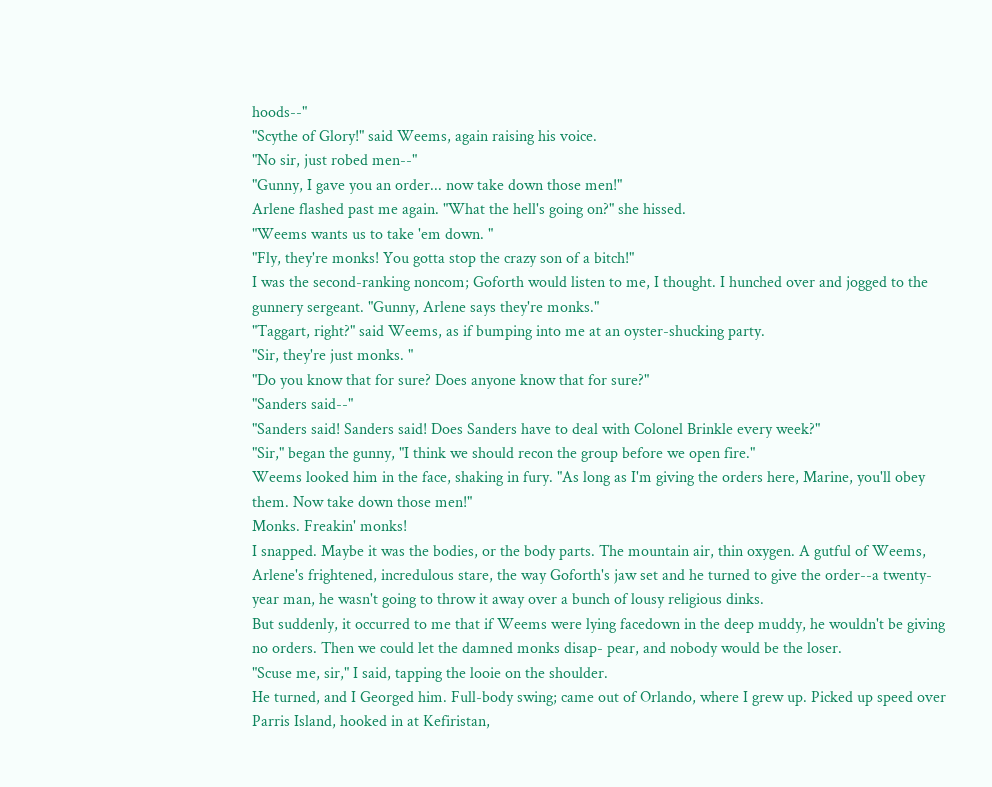hoods--"
"Scythe of Glory!" said Weems, again raising his voice.
"No sir, just robed men--"
"Gunny, I gave you an order... now take down those men!"
Arlene flashed past me again. "What the hell's going on?" she hissed.
"Weems wants us to take 'em down. "
"Fly, they're monks! You gotta stop the crazy son of a bitch!"
I was the second-ranking noncom; Goforth would listen to me, I thought. I hunched over and jogged to the gunnery sergeant. "Gunny, Arlene says they're monks."
"Taggart, right?" said Weems, as if bumping into me at an oyster-shucking party.
"Sir, they're just monks. "
"Do you know that for sure? Does anyone know that for sure?"
"Sanders said--"
"Sanders said! Sanders said! Does Sanders have to deal with Colonel Brinkle every week?"
"Sir," began the gunny, "I think we should recon the group before we open fire."
Weems looked him in the face, shaking in fury. "As long as I'm giving the orders here, Marine, you'll obey them. Now take down those men!"
Monks. Freakin' monks!
I snapped. Maybe it was the bodies, or the body parts. The mountain air, thin oxygen. A gutful of Weems, Arlene's frightened, incredulous stare, the way Goforth's jaw set and he turned to give the order--a twenty-year man, he wasn't going to throw it away over a bunch of lousy religious dinks.
But suddenly, it occurred to me that if Weems were lying facedown in the deep muddy, he wouldn't be giving no orders. Then we could let the damned monks disap- pear, and nobody would be the loser.
"Scuse me, sir," I said, tapping the looie on the shoulder.
He turned, and I Georged him. Full-body swing; came out of Orlando, where I grew up. Picked up speed over Parris Island, hooked in at Kefiristan,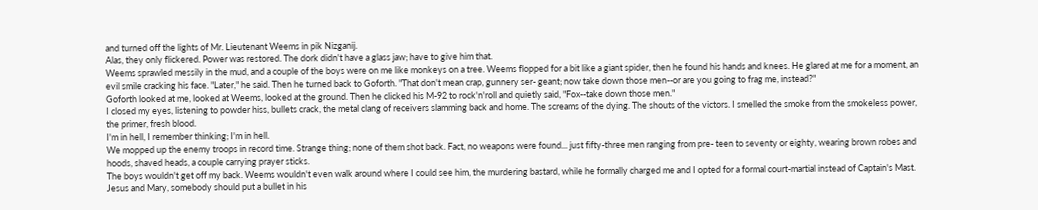and turned off the lights of Mr. Lieutenant Weems in pik Nizganij.
Alas, they only flickered. Power was restored. The dork didn't have a glass jaw; have to give him that.
Weems sprawled messily in the mud, and a couple of the boys were on me like monkeys on a tree. Weems flopped for a bit like a giant spider, then he found his hands and knees. He glared at me for a moment, an evil smile cracking his face. "Later," he said. Then he turned back to Goforth. "That don't mean crap, gunnery ser- geant; now take down those men--or are you going to frag me, instead?"
Goforth looked at me, looked at Weems, looked at the ground. Then he clicked his M-92 to rock'n'roll and quietly said, "Fox--take down those men."
I closed my eyes, listening to powder hiss, bullets crack, the metal clang of receivers slamming back and home. The screams of the dying. The shouts of the victors. I smelled the smoke from the smokeless power, the primer, fresh blood.
I'm in hell, I remember thinking; I'm in hell.
We mopped up the enemy troops in record time. Strange thing; none of them shot back. Fact, no weapons were found... just fifty-three men ranging from pre- teen to seventy or eighty, wearing brown robes and hoods, shaved heads, a couple carrying prayer sticks.
The boys wouldn't get off my back. Weems wouldn't even walk around where I could see him, the murdering bastard, while he formally charged me and I opted for a formal court-martial instead of Captain's Mast.
Jesus and Mary, somebody should put a bullet in his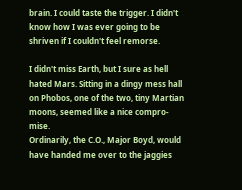brain. I could taste the trigger. I didn't know how I was ever going to be shriven if I couldn't feel remorse.

I didn't miss Earth, but I sure as hell hated Mars. Sitting in a dingy mess hall on Phobos, one of the two, tiny Martian moons, seemed like a nice compro- mise.
Ordinarily, the C.O., Major Boyd, would have handed me over to the jaggies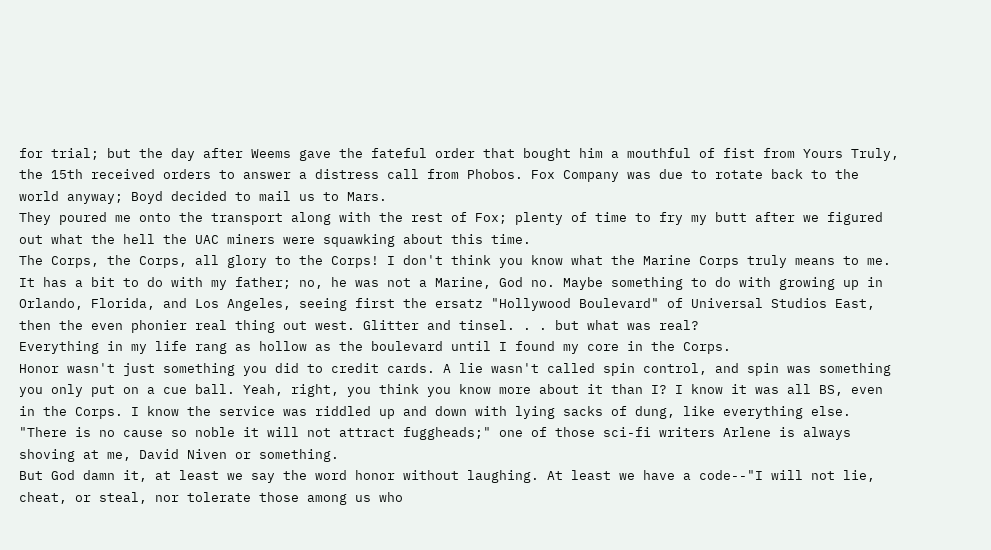for trial; but the day after Weems gave the fateful order that bought him a mouthful of fist from Yours Truly, the 15th received orders to answer a distress call from Phobos. Fox Company was due to rotate back to the world anyway; Boyd decided to mail us to Mars.
They poured me onto the transport along with the rest of Fox; plenty of time to fry my butt after we figured out what the hell the UAC miners were squawking about this time.
The Corps, the Corps, all glory to the Corps! I don't think you know what the Marine Corps truly means to me. It has a bit to do with my father; no, he was not a Marine, God no. Maybe something to do with growing up in Orlando, Florida, and Los Angeles, seeing first the ersatz "Hollywood Boulevard" of Universal Studios East, then the even phonier real thing out west. Glitter and tinsel. . . but what was real?
Everything in my life rang as hollow as the boulevard until I found my core in the Corps.
Honor wasn't just something you did to credit cards. A lie wasn't called spin control, and spin was something you only put on a cue ball. Yeah, right, you think you know more about it than I? I know it was all BS, even in the Corps. I know the service was riddled up and down with lying sacks of dung, like everything else. "There is no cause so noble it will not attract fuggheads;" one of those sci-fi writers Arlene is always shoving at me, David Niven or something.
But God damn it, at least we say the word honor without laughing. At least we have a code--"I will not lie, cheat, or steal, nor tolerate those among us who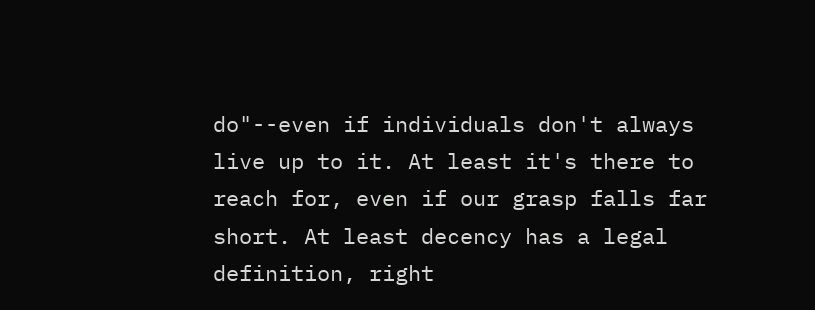do"--even if individuals don't always live up to it. At least it's there to reach for, even if our grasp falls far short. At least decency has a legal definition, right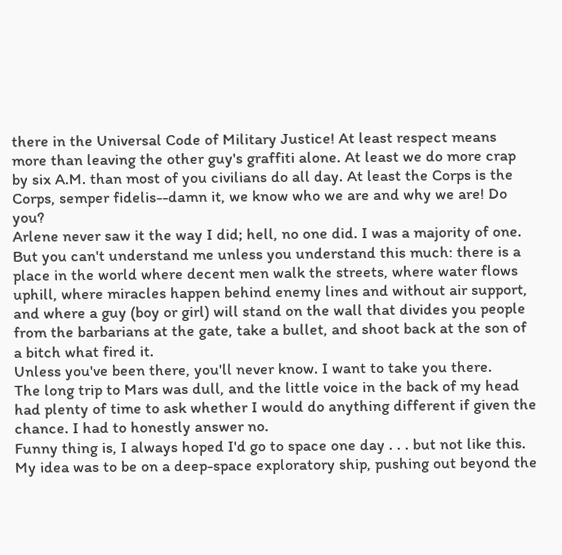there in the Universal Code of Military Justice! At least respect means more than leaving the other guy's graffiti alone. At least we do more crap by six A.M. than most of you civilians do all day. At least the Corps is the Corps, semper fidelis--damn it, we know who we are and why we are! Do you?
Arlene never saw it the way I did; hell, no one did. I was a majority of one.
But you can't understand me unless you understand this much: there is a place in the world where decent men walk the streets, where water flows uphill, where miracles happen behind enemy lines and without air support, and where a guy (boy or girl) will stand on the wall that divides you people from the barbarians at the gate, take a bullet, and shoot back at the son of a bitch what fired it.
Unless you've been there, you'll never know. I want to take you there.
The long trip to Mars was dull, and the little voice in the back of my head had plenty of time to ask whether I would do anything different if given the chance. I had to honestly answer no.
Funny thing is, I always hoped I'd go to space one day . . . but not like this. My idea was to be on a deep-space exploratory ship, pushing out beyond the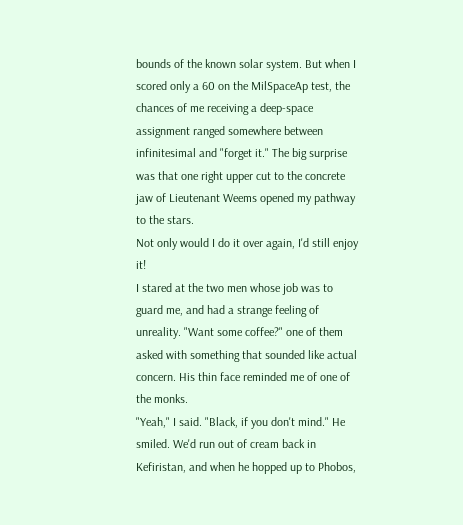bounds of the known solar system. But when I scored only a 60 on the MilSpaceAp test, the chances of me receiving a deep-space assignment ranged somewhere between infinitesimal and "forget it." The big surprise was that one right upper cut to the concrete jaw of Lieutenant Weems opened my pathway to the stars.
Not only would I do it over again, I'd still enjoy it!
I stared at the two men whose job was to guard me, and had a strange feeling of unreality. "Want some coffee?" one of them asked with something that sounded like actual concern. His thin face reminded me of one of the monks.
"Yeah," I said. "Black, if you don't mind." He smiled. We'd run out of cream back in Kefiristan, and when he hopped up to Phobos,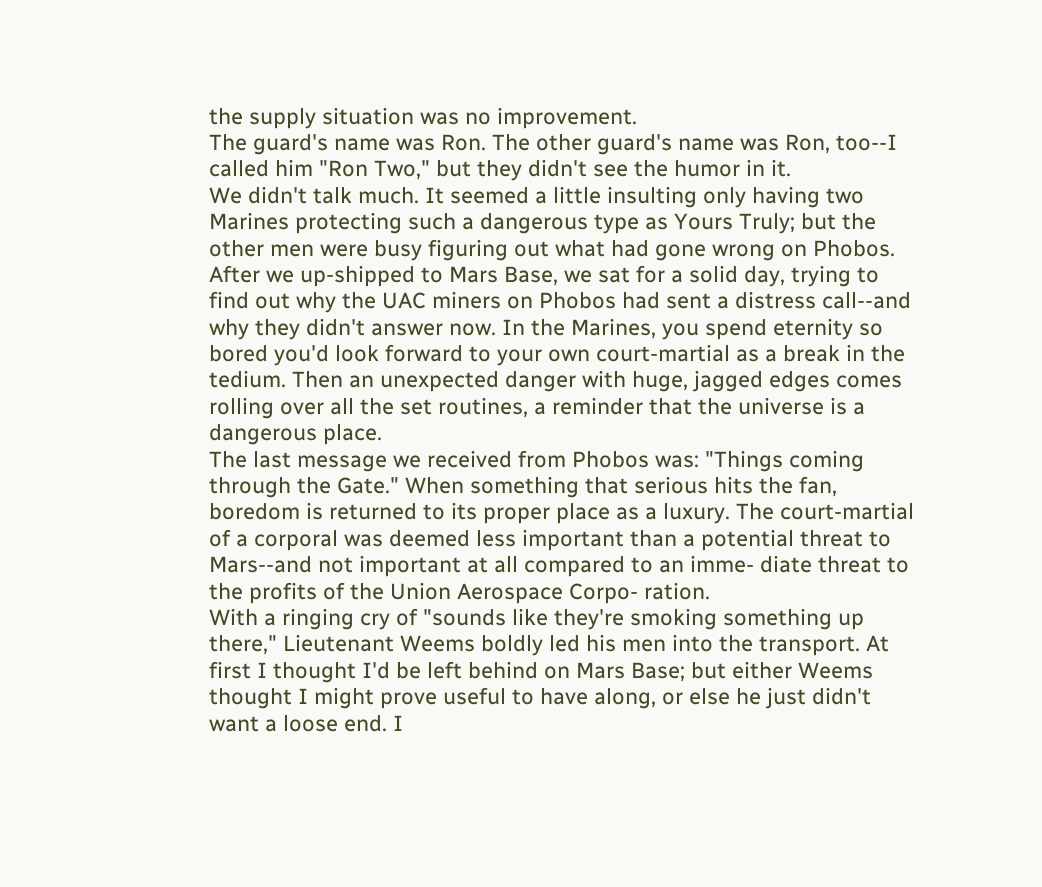the supply situation was no improvement.
The guard's name was Ron. The other guard's name was Ron, too--I called him "Ron Two," but they didn't see the humor in it.
We didn't talk much. It seemed a little insulting only having two Marines protecting such a dangerous type as Yours Truly; but the other men were busy figuring out what had gone wrong on Phobos.
After we up-shipped to Mars Base, we sat for a solid day, trying to find out why the UAC miners on Phobos had sent a distress call--and why they didn't answer now. In the Marines, you spend eternity so bored you'd look forward to your own court-martial as a break in the tedium. Then an unexpected danger with huge, jagged edges comes rolling over all the set routines, a reminder that the universe is a dangerous place.
The last message we received from Phobos was: "Things coming through the Gate." When something that serious hits the fan, boredom is returned to its proper place as a luxury. The court-martial of a corporal was deemed less important than a potential threat to Mars--and not important at all compared to an imme- diate threat to the profits of the Union Aerospace Corpo- ration.
With a ringing cry of "sounds like they're smoking something up there," Lieutenant Weems boldly led his men into the transport. At first I thought I'd be left behind on Mars Base; but either Weems thought I might prove useful to have along, or else he just didn't want a loose end. I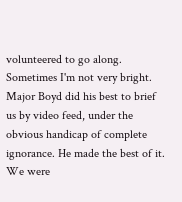volunteered to go along. Sometimes I'm not very bright.
Major Boyd did his best to brief us by video feed, under the obvious handicap of complete ignorance. He made the best of it. We were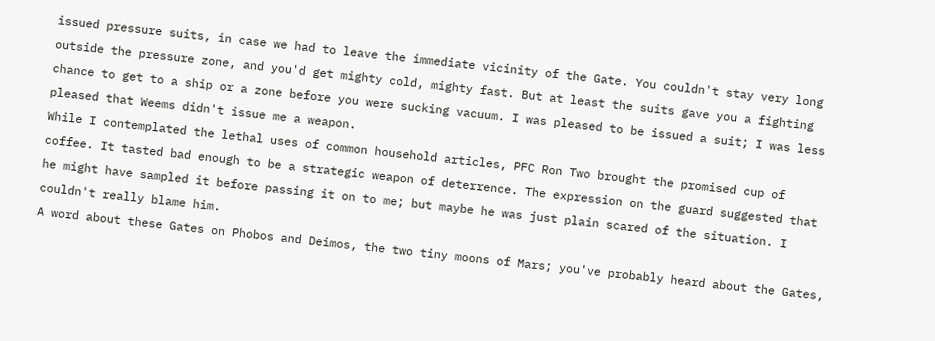issued pressure suits, in case we had to leave the immediate vicinity of the Gate. You couldn't stay very long outside the pressure zone, and you'd get mighty cold, mighty fast. But at least the suits gave you a fighting chance to get to a ship or a zone before you were sucking vacuum. I was pleased to be issued a suit; I was less pleased that Weems didn't issue me a weapon.
While I contemplated the lethal uses of common household articles, PFC Ron Two brought the promised cup of coffee. It tasted bad enough to be a strategic weapon of deterrence. The expression on the guard suggested that he might have sampled it before passing it on to me; but maybe he was just plain scared of the situation. I couldn't really blame him.
A word about these Gates on Phobos and Deimos, the two tiny moons of Mars; you've probably heard about the Gates,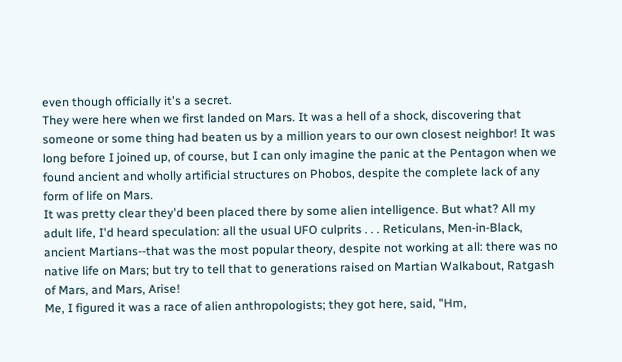even though officially it's a secret.
They were here when we first landed on Mars. It was a hell of a shock, discovering that someone or some thing had beaten us by a million years to our own closest neighbor! It was long before I joined up, of course, but I can only imagine the panic at the Pentagon when we found ancient and wholly artificial structures on Phobos, despite the complete lack of any form of life on Mars.
It was pretty clear they'd been placed there by some alien intelligence. But what? All my adult life, I'd heard speculation: all the usual UFO culprits . . . Reticulans, Men-in-Black, ancient Martians--that was the most popular theory, despite not working at all: there was no native life on Mars; but try to tell that to generations raised on Martian Walkabout, Ratgash of Mars, and Mars, Arise!
Me, I figured it was a race of alien anthropologists; they got here, said, "Hm,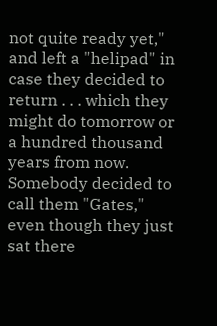not quite ready yet," and left a "helipad" in case they decided to return . . . which they might do tomorrow or a hundred thousand years from now.
Somebody decided to call them "Gates," even though they just sat there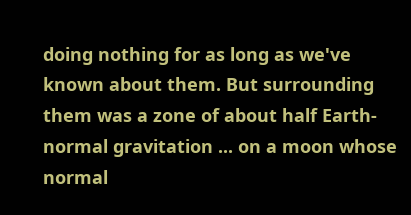doing nothing for as long as we've known about them. But surrounding them was a zone of about half Earth-normal gravitation ... on a moon whose normal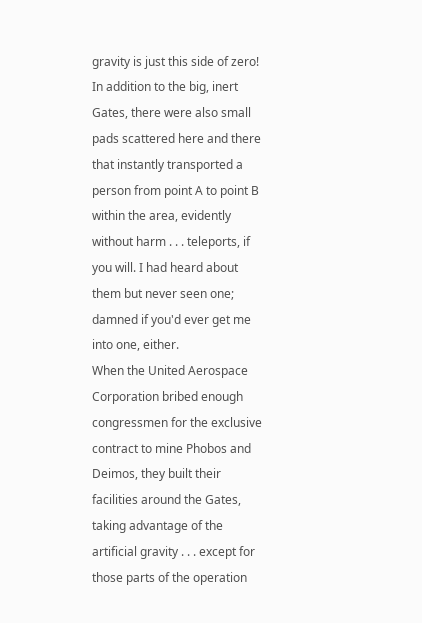gravity is just this side of zero! In addition to the big, inert Gates, there were also small pads scattered here and there that instantly transported a person from point A to point B within the area, evidently without harm . . . teleports, if you will. I had heard about them but never seen one; damned if you'd ever get me into one, either.
When the United Aerospace Corporation bribed enough congressmen for the exclusive contract to mine Phobos and Deimos, they built their facilities around the Gates, taking advantage of the artificial gravity . . . except for those parts of the operation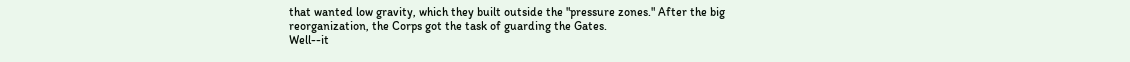that wanted low gravity, which they built outside the "pressure zones." After the big reorganization, the Corps got the task of guarding the Gates.
Well--it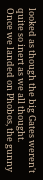looked as though the big Gates weren't quite so inert as we all thought.
Once we landed on Phobos, the gunny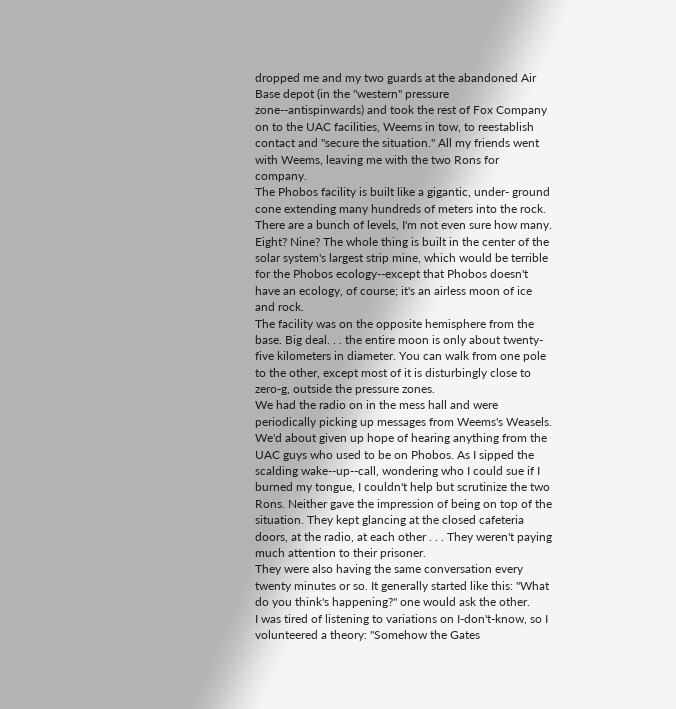dropped me and my two guards at the abandoned Air Base depot (in the "western" pressure zone--antispinwards) and took the rest of Fox Company on to the UAC facilities, Weems in tow, to reestablish contact and "secure the situation." All my friends went with Weems, leaving me with the two Rons for company.
The Phobos facility is built like a gigantic, under- ground cone extending many hundreds of meters into the rock. There are a bunch of levels, I'm not even sure how many. Eight? Nine? The whole thing is built in the center of the solar system's largest strip mine, which would be terrible for the Phobos ecology--except that Phobos doesn't have an ecology, of course; it's an airless moon of ice and rock.
The facility was on the opposite hemisphere from the base. Big deal. . . the entire moon is only about twenty- five kilometers in diameter. You can walk from one pole to the other, except most of it is disturbingly close to zero-g, outside the pressure zones.
We had the radio on in the mess hall and were periodically picking up messages from Weems's Weasels. We'd about given up hope of hearing anything from the UAC guys who used to be on Phobos. As I sipped the scalding wake--up--call, wondering who I could sue if I burned my tongue, I couldn't help but scrutinize the two Rons. Neither gave the impression of being on top of the situation. They kept glancing at the closed cafeteria doors, at the radio, at each other . . . They weren't paying much attention to their prisoner.
They were also having the same conversation every twenty minutes or so. It generally started like this: "What do you think's happening?" one would ask the other.
I was tired of listening to variations on I-don't-know, so I volunteered a theory: "Somehow the Gates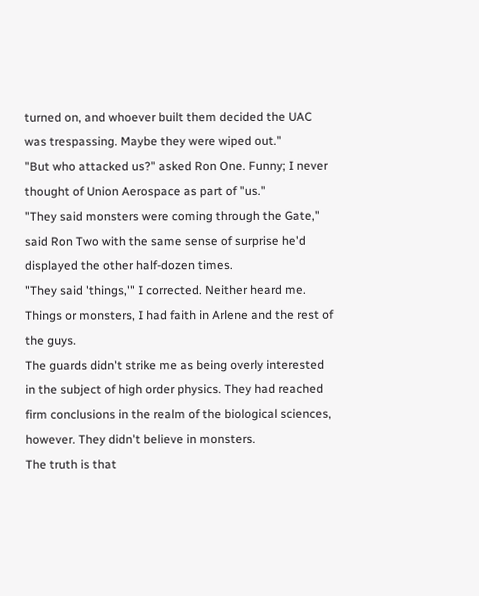turned on, and whoever built them decided the UAC was trespassing. Maybe they were wiped out."
"But who attacked us?" asked Ron One. Funny; I never thought of Union Aerospace as part of "us."
"They said monsters were coming through the Gate," said Ron Two with the same sense of surprise he'd displayed the other half-dozen times.
"They said 'things,'" I corrected. Neither heard me. Things or monsters, I had faith in Arlene and the rest of the guys.
The guards didn't strike me as being overly interested in the subject of high order physics. They had reached firm conclusions in the realm of the biological sciences, however. They didn't believe in monsters.
The truth is that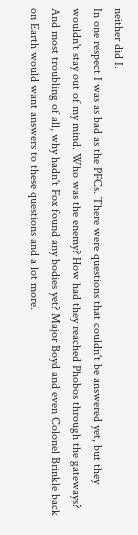neither did I.
In one respect I was as bad as the PFCs. There were questions that couldn't be answered yet, but they wouldn't stay out of my mind. Who was the enemy? How had they reached Phobos through the gateways? And most troubling of all, why hadn't Fox found any bodies yet? Major Boyd and even Colonel Brinkle back on Earth would want answers to these questions and a lot more.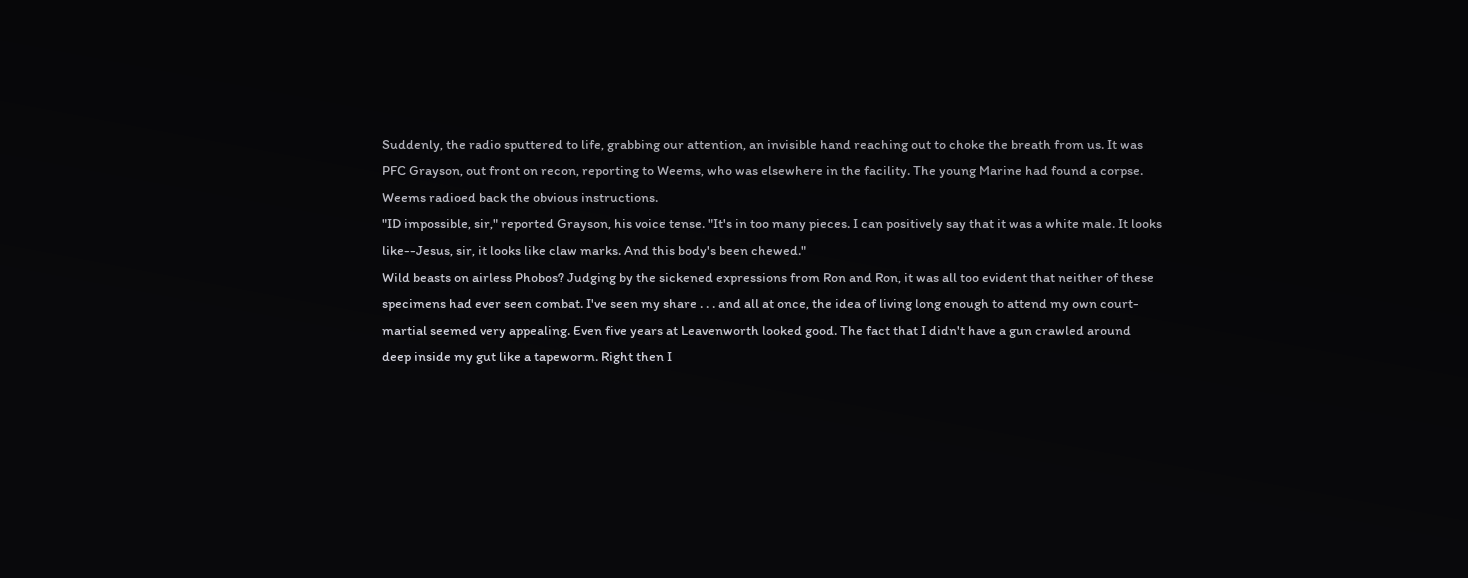Suddenly, the radio sputtered to life, grabbing our attention, an invisible hand reaching out to choke the breath from us. It was PFC Grayson, out front on recon, reporting to Weems, who was elsewhere in the facility. The young Marine had found a corpse. Weems radioed back the obvious instructions.
"ID impossible, sir," reported Grayson, his voice tense. "It's in too many pieces. I can positively say that it was a white male. It looks like--Jesus, sir, it looks like claw marks. And this body's been chewed."
Wild beasts on airless Phobos? Judging by the sickened expressions from Ron and Ron, it was all too evident that neither of these specimens had ever seen combat. I've seen my share . . . and all at once, the idea of living long enough to attend my own court-martial seemed very appealing. Even five years at Leavenworth looked good. The fact that I didn't have a gun crawled around deep inside my gut like a tapeworm. Right then I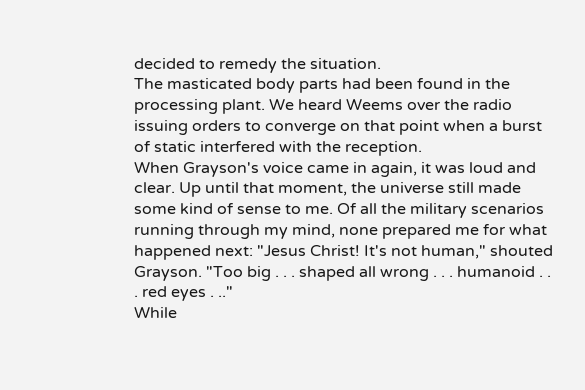decided to remedy the situation.
The masticated body parts had been found in the processing plant. We heard Weems over the radio issuing orders to converge on that point when a burst of static interfered with the reception.
When Grayson's voice came in again, it was loud and clear. Up until that moment, the universe still made some kind of sense to me. Of all the military scenarios running through my mind, none prepared me for what happened next: "Jesus Christ! It's not human," shouted Grayson. "Too big . . . shaped all wrong . . . humanoid . . . red eyes . .."
While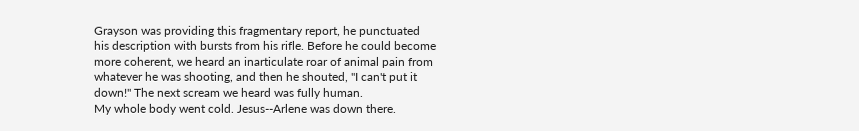Grayson was providing this fragmentary report, he punctuated his description with bursts from his rifle. Before he could become more coherent, we heard an inarticulate roar of animal pain from whatever he was shooting, and then he shouted, "I can't put it down!" The next scream we heard was fully human.
My whole body went cold. Jesus--Arlene was down there.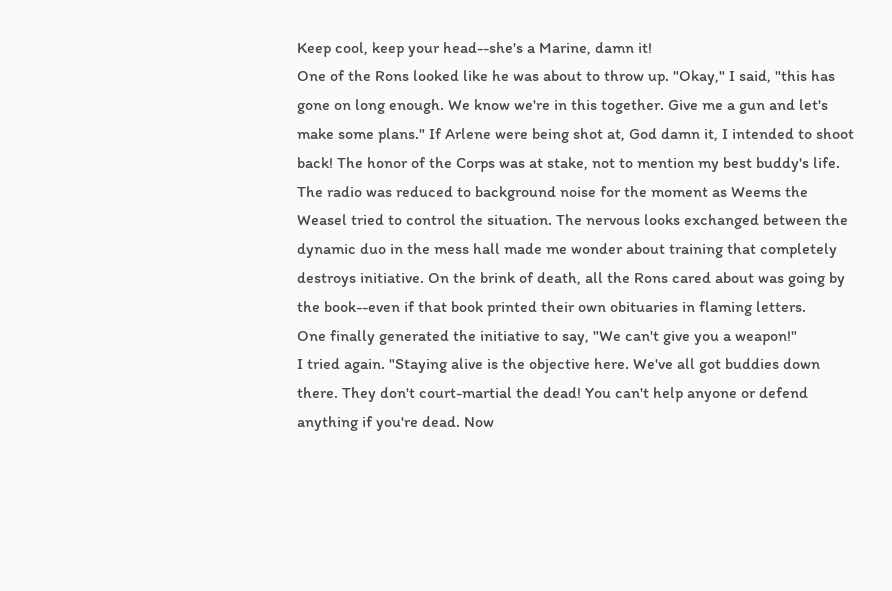Keep cool, keep your head--she's a Marine, damn it!
One of the Rons looked like he was about to throw up. "Okay," I said, "this has gone on long enough. We know we're in this together. Give me a gun and let's make some plans." If Arlene were being shot at, God damn it, I intended to shoot back! The honor of the Corps was at stake, not to mention my best buddy's life.
The radio was reduced to background noise for the moment as Weems the Weasel tried to control the situation. The nervous looks exchanged between the dynamic duo in the mess hall made me wonder about training that completely destroys initiative. On the brink of death, all the Rons cared about was going by the book--even if that book printed their own obituaries in flaming letters.
One finally generated the initiative to say, "We can't give you a weapon!"
I tried again. "Staying alive is the objective here. We've all got buddies down there. They don't court-martial the dead! You can't help anyone or defend anything if you're dead. Now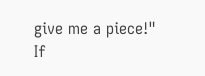give me a piece!"
If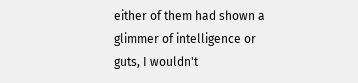either of them had shown a glimmer of intelligence or guts, I wouldn't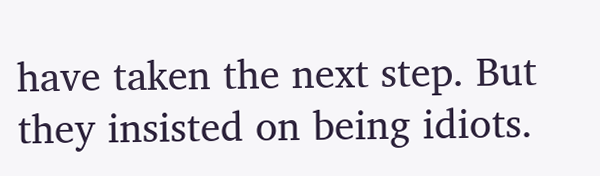have taken the next step. But they insisted on being idiots.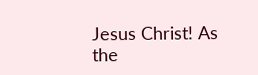Jesus Christ! As the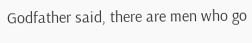Godfather said, there are men who go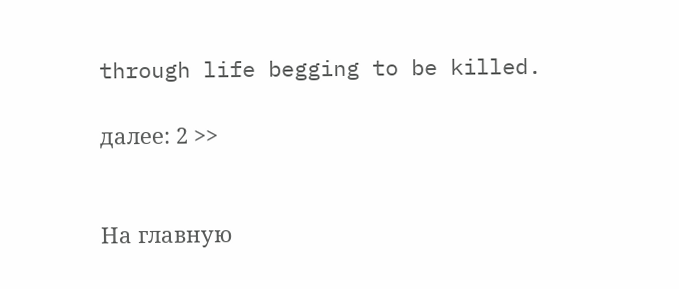through life begging to be killed.

далее: 2 >>


На главную